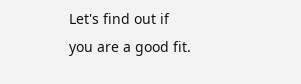Let's find out if you are a good fit.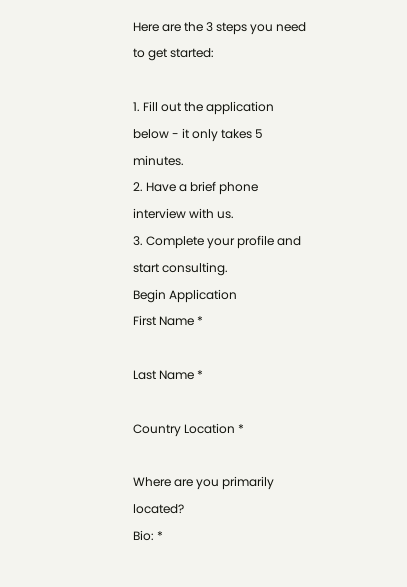Here are the 3 steps you need to get started:

1. Fill out the application below - it only takes 5 minutes.
2. Have a brief phone interview with us.
3. Complete your profile and start consulting.
Begin Application
First Name *

Last Name *

Country Location *

Where are you primarily located?
Bio: *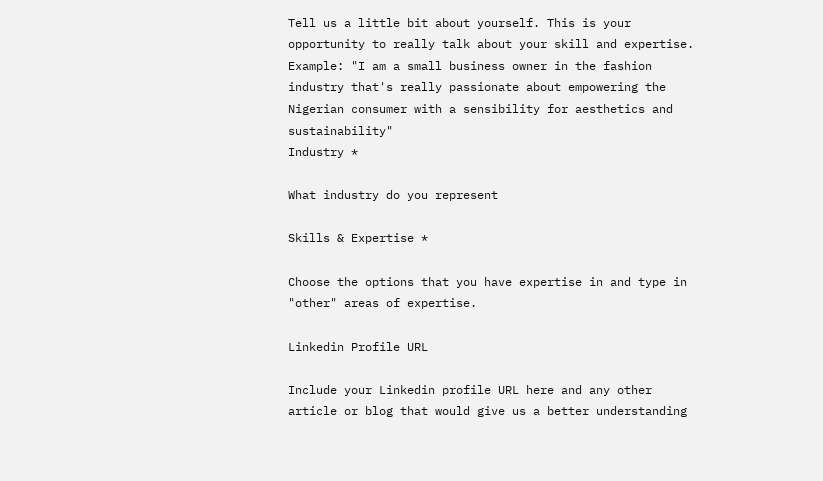Tell us a little bit about yourself. This is your opportunity to really talk about your skill and expertise.
Example: "I am a small business owner in the fashion industry that's really passionate about empowering the Nigerian consumer with a sensibility for aesthetics and sustainability"
Industry *

What industry do you represent

Skills & Expertise *

Choose the options that you have expertise in and type in "other" areas of expertise.

Linkedin Profile URL

Include your Linkedin profile URL here and any other article or blog that would give us a better understanding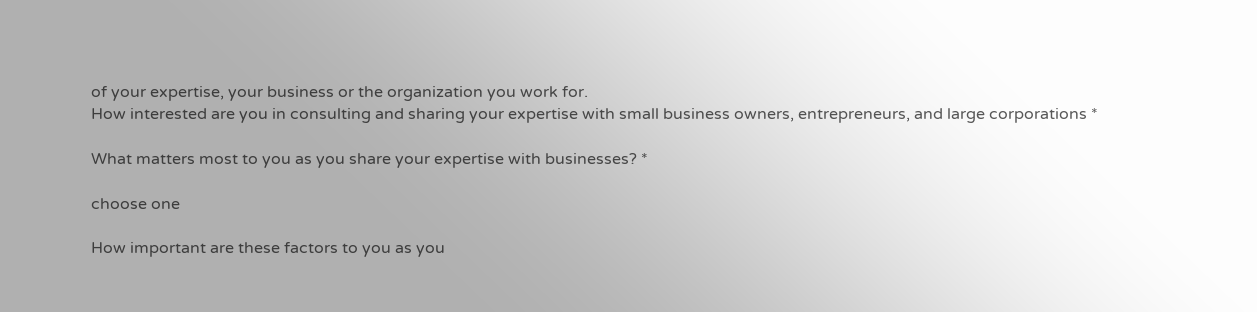of your expertise, your business or the organization you work for.
How interested are you in consulting and sharing your expertise with small business owners, entrepreneurs, and large corporations *

What matters most to you as you share your expertise with businesses? *

choose one

How important are these factors to you as you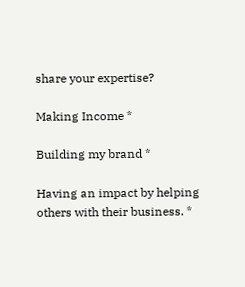share your expertise?

Making Income *

Building my brand *

Having an impact by helping others with their business. *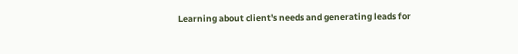Learning about client's needs and generating leads for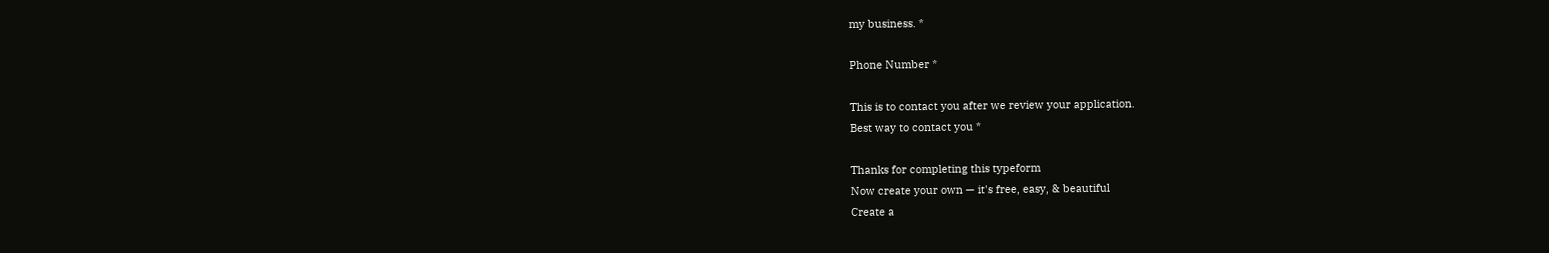my business. *

Phone Number *

This is to contact you after we review your application.
Best way to contact you *

Thanks for completing this typeform
Now create your own — it's free, easy, & beautiful
Create a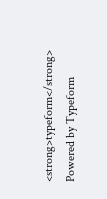<strong>typeform</strong>
Powered by Typeform